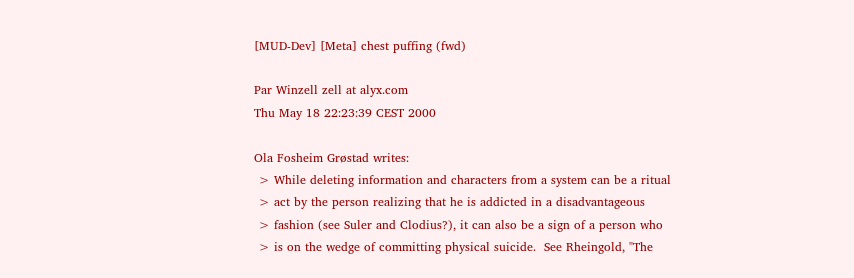[MUD-Dev] [Meta] chest puffing (fwd)

Par Winzell zell at alyx.com
Thu May 18 22:23:39 CEST 2000

Ola Fosheim Grøstad writes:
 > While deleting information and characters from a system can be a ritual
 > act by the person realizing that he is addicted in a disadvantageous
 > fashion (see Suler and Clodius?), it can also be a sign of a person who
 > is on the wedge of committing physical suicide.  See Rheingold, "The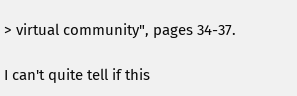> virtual community", pages 34-37.

I can't quite tell if this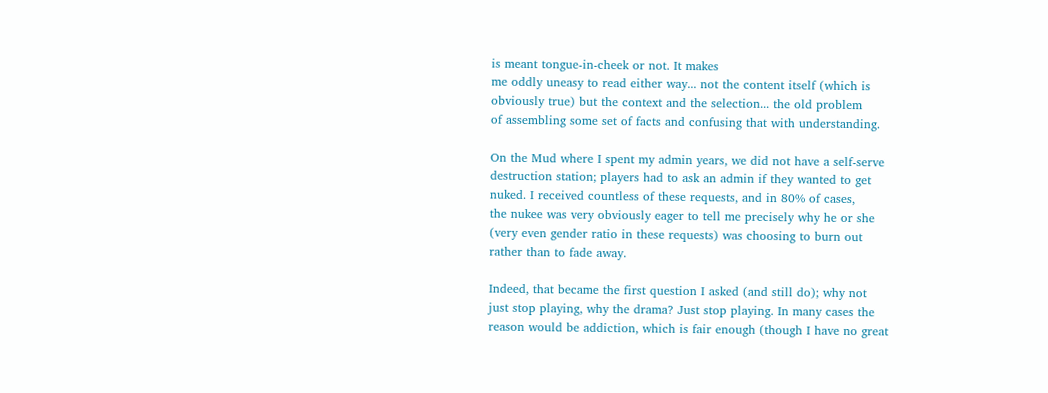is meant tongue-in-cheek or not. It makes
me oddly uneasy to read either way... not the content itself (which is
obviously true) but the context and the selection... the old problem
of assembling some set of facts and confusing that with understanding.

On the Mud where I spent my admin years, we did not have a self-serve
destruction station; players had to ask an admin if they wanted to get
nuked. I received countless of these requests, and in 80% of cases,
the nukee was very obviously eager to tell me precisely why he or she
(very even gender ratio in these requests) was choosing to burn out
rather than to fade away.

Indeed, that became the first question I asked (and still do); why not
just stop playing, why the drama? Just stop playing. In many cases the
reason would be addiction, which is fair enough (though I have no great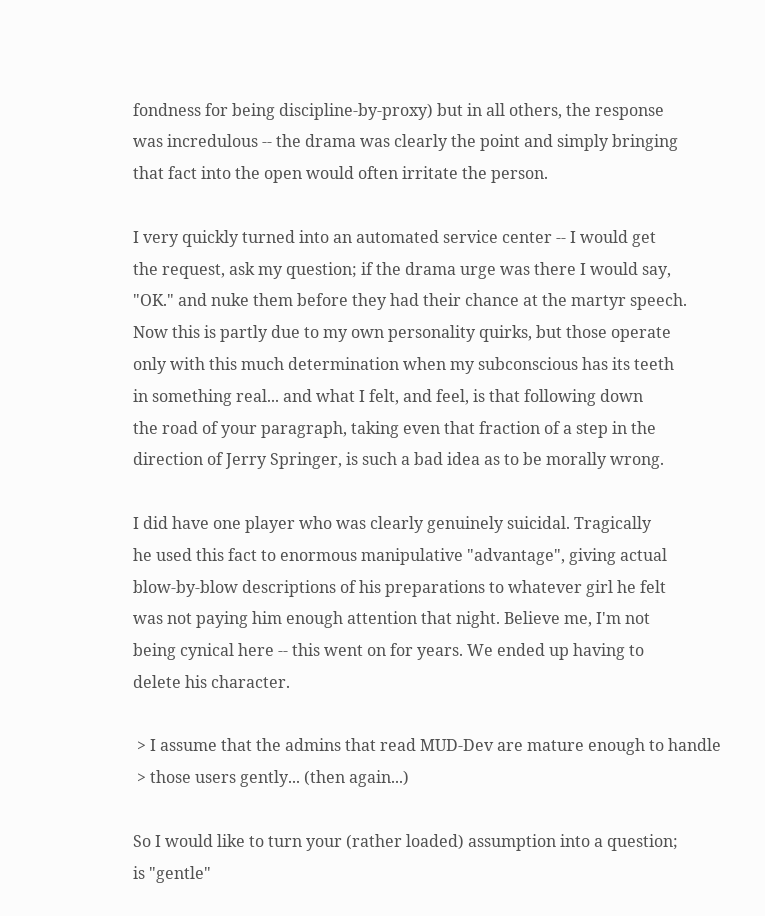fondness for being discipline-by-proxy) but in all others, the response
was incredulous -- the drama was clearly the point and simply bringing
that fact into the open would often irritate the person.

I very quickly turned into an automated service center -- I would get
the request, ask my question; if the drama urge was there I would say,
"OK." and nuke them before they had their chance at the martyr speech.
Now this is partly due to my own personality quirks, but those operate
only with this much determination when my subconscious has its teeth
in something real... and what I felt, and feel, is that following down
the road of your paragraph, taking even that fraction of a step in the
direction of Jerry Springer, is such a bad idea as to be morally wrong.

I did have one player who was clearly genuinely suicidal. Tragically
he used this fact to enormous manipulative "advantage", giving actual
blow-by-blow descriptions of his preparations to whatever girl he felt
was not paying him enough attention that night. Believe me, I'm not
being cynical here -- this went on for years. We ended up having to
delete his character.

 > I assume that the admins that read MUD-Dev are mature enough to handle
 > those users gently... (then again...)

So I would like to turn your (rather loaded) assumption into a question;
is "gentle"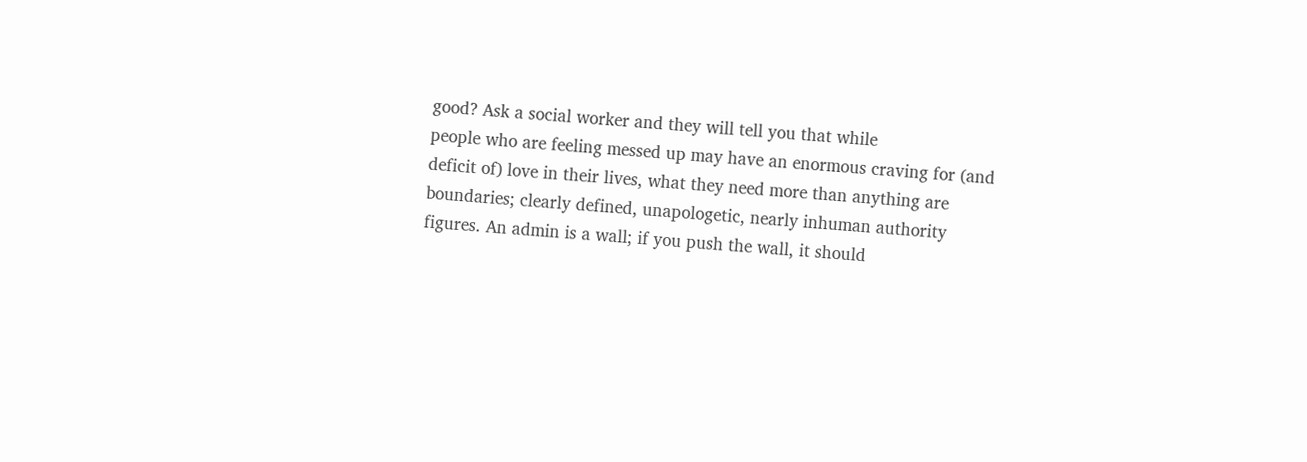good? Ask a social worker and they will tell you that while
people who are feeling messed up may have an enormous craving for (and
deficit of) love in their lives, what they need more than anything are
boundaries; clearly defined, unapologetic, nearly inhuman authority
figures. An admin is a wall; if you push the wall, it should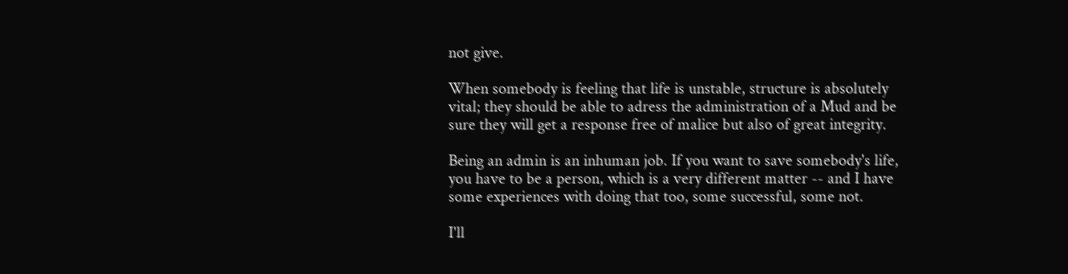not give.

When somebody is feeling that life is unstable, structure is absolutely
vital; they should be able to adress the administration of a Mud and be
sure they will get a response free of malice but also of great integrity.

Being an admin is an inhuman job. If you want to save somebody's life,
you have to be a person, which is a very different matter -- and I have
some experiences with doing that too, some successful, some not.

I'll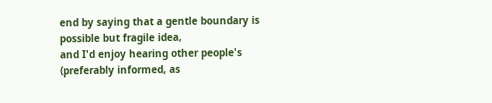end by saying that a gentle boundary is possible but fragile idea,
and I'd enjoy hearing other people's (preferably informed, as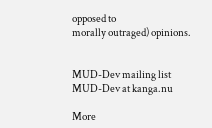opposed to
morally outraged) opinions.


MUD-Dev mailing list
MUD-Dev at kanga.nu

More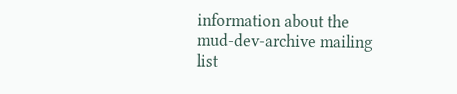information about the mud-dev-archive mailing list